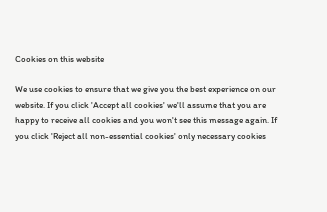Cookies on this website

We use cookies to ensure that we give you the best experience on our website. If you click 'Accept all cookies' we'll assume that you are happy to receive all cookies and you won't see this message again. If you click 'Reject all non-essential cookies' only necessary cookies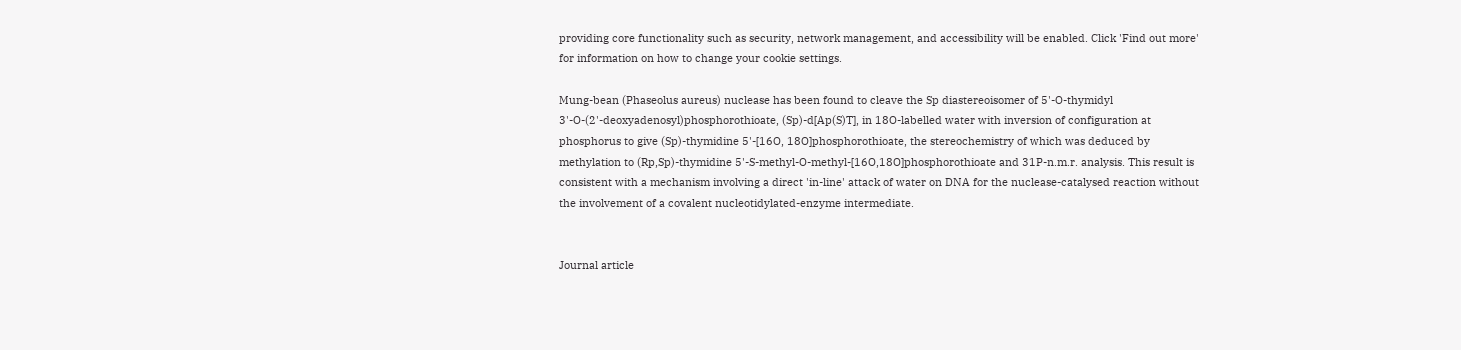providing core functionality such as security, network management, and accessibility will be enabled. Click 'Find out more' for information on how to change your cookie settings.

Mung-bean (Phaseolus aureus) nuclease has been found to cleave the Sp diastereoisomer of 5'-O-thymidyl 3'-O-(2'-deoxyadenosyl)phosphorothioate, (Sp)-d[Ap(S)T], in 18O-labelled water with inversion of configuration at phosphorus to give (Sp)-thymidine 5'-[16O, 18O]phosphorothioate, the stereochemistry of which was deduced by methylation to (Rp,Sp)-thymidine 5'-S-methyl-O-methyl-[16O,18O]phosphorothioate and 31P-n.m.r. analysis. This result is consistent with a mechanism involving a direct 'in-line' attack of water on DNA for the nuclease-catalysed reaction without the involvement of a covalent nucleotidylated-enzyme intermediate.


Journal article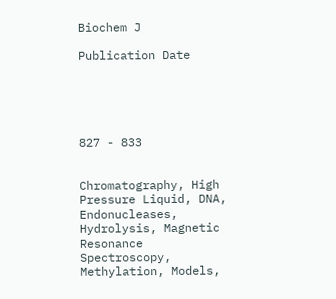Biochem J

Publication Date





827 - 833


Chromatography, High Pressure Liquid, DNA, Endonucleases, Hydrolysis, Magnetic Resonance Spectroscopy, Methylation, Models,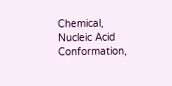Chemical, Nucleic Acid Conformation,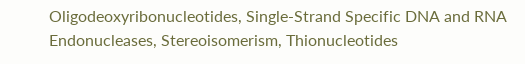Oligodeoxyribonucleotides, Single-Strand Specific DNA and RNA Endonucleases, Stereoisomerism, Thionucleotides